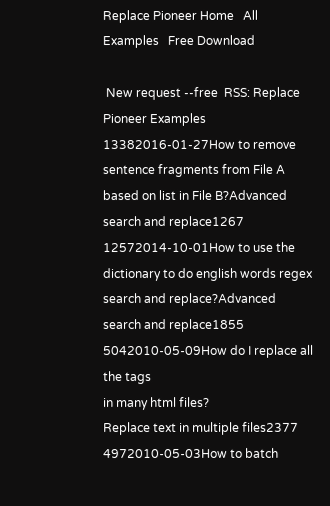Replace Pioneer Home   All Examples   Free Download

 New request --free  RSS: Replace Pioneer Examples
13382016-01-27How to remove sentence fragments from File A based on list in File B?Advanced search and replace1267
12572014-10-01How to use the dictionary to do english words regex search and replace?Advanced search and replace1855
5042010-05-09How do I replace all the tags
in many html files?
Replace text in multiple files2377
4972010-05-03How to batch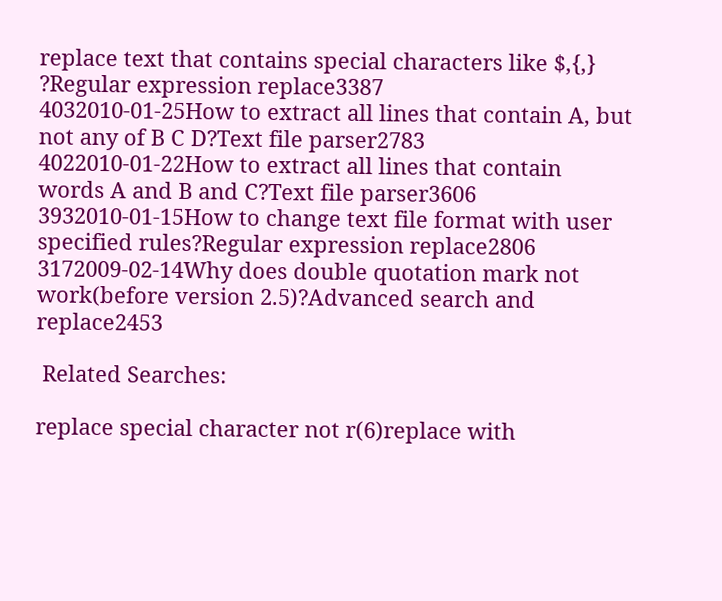replace text that contains special characters like $,{,} ?Regular expression replace3387
4032010-01-25How to extract all lines that contain A, but not any of B C D?Text file parser2783
4022010-01-22How to extract all lines that contain words A and B and C?Text file parser3606
3932010-01-15How to change text file format with user specified rules?Regular expression replace2806
3172009-02-14Why does double quotation mark not work(before version 2.5)?Advanced search and replace2453

 Related Searches:

replace special character not r(6)replace with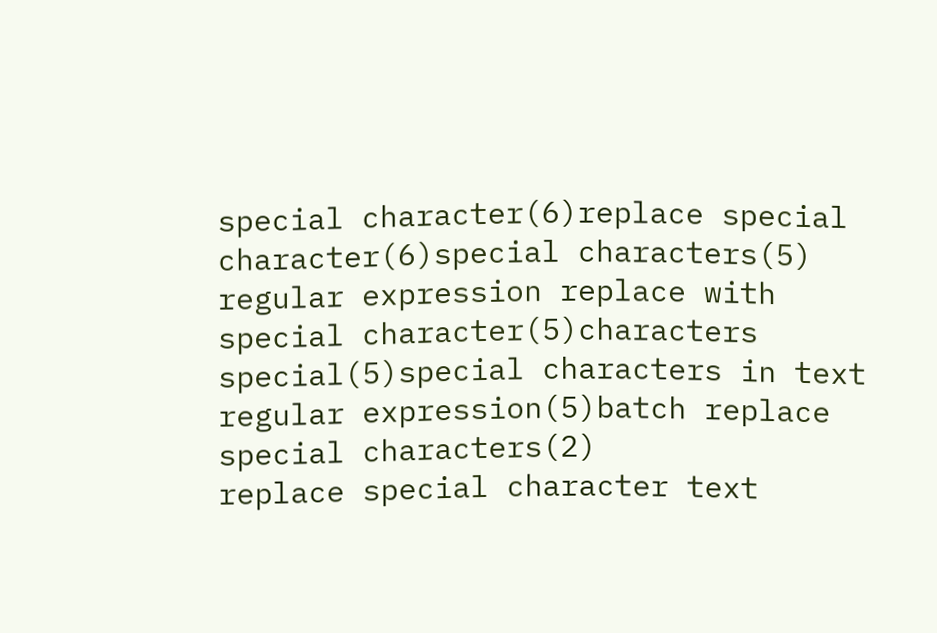special character(6)replace special character(6)special characters(5)
regular expression replace with special character(5)characters special(5)special characters in text regular expression(5)batch replace special characters(2)
replace special character text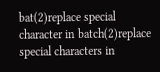bat(2)replace special character in batch(2)replace special characters in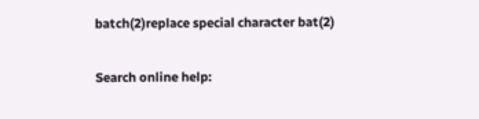batch(2)replace special character bat(2)

Search online help: